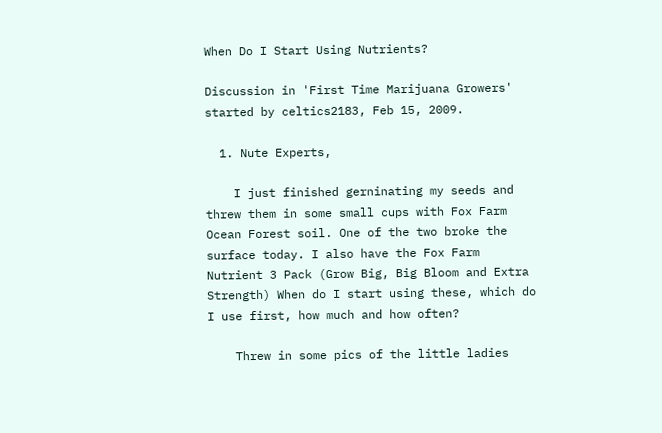When Do I Start Using Nutrients?

Discussion in 'First Time Marijuana Growers' started by celtics2183, Feb 15, 2009.

  1. Nute Experts,

    I just finished gerninating my seeds and threw them in some small cups with Fox Farm Ocean Forest soil. One of the two broke the surface today. I also have the Fox Farm Nutrient 3 Pack (Grow Big, Big Bloom and Extra Strength) When do I start using these, which do I use first, how much and how often?

    Threw in some pics of the little ladies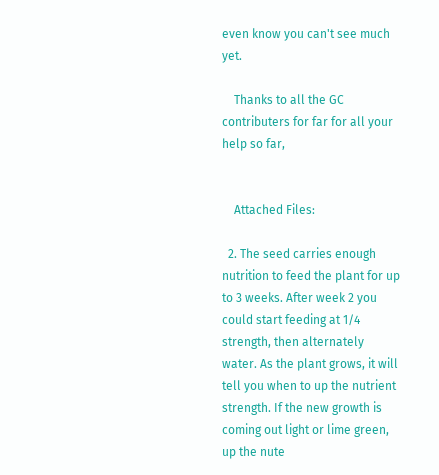even know you can't see much yet.

    Thanks to all the GC contributers for far for all your help so far,


    Attached Files:

  2. The seed carries enough nutrition to feed the plant for up to 3 weeks. After week 2 you could start feeding at 1/4 strength, then alternately water. As the plant grows, it will tell you when to up the nutrient strength. If the new growth is coming out light or lime green, up the nute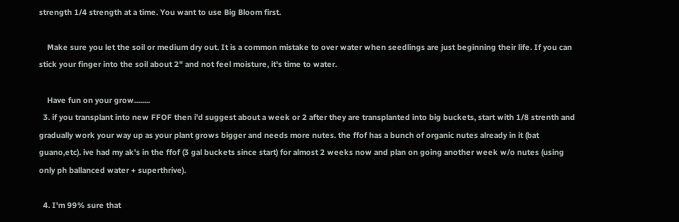strength 1/4 strength at a time. You want to use Big Bloom first.

    Make sure you let the soil or medium dry out. It is a common mistake to over water when seedlings are just beginning their life. If you can stick your finger into the soil about 2" and not feel moisture, it's time to water.

    Have fun on your grow........
  3. if you transplant into new FFOF then i'd suggest about a week or 2 after they are transplanted into big buckets, start with 1/8 strenth and gradually work your way up as your plant grows bigger and needs more nutes. the ffof has a bunch of organic nutes already in it (bat guano,etc). ive had my ak's in the ffof (3 gal buckets since start) for almost 2 weeks now and plan on going another week w/o nutes (using only ph ballanced water + superthrive).

  4. I'm 99% sure that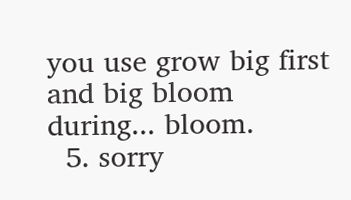you use grow big first and big bloom during... bloom.
  5. sorry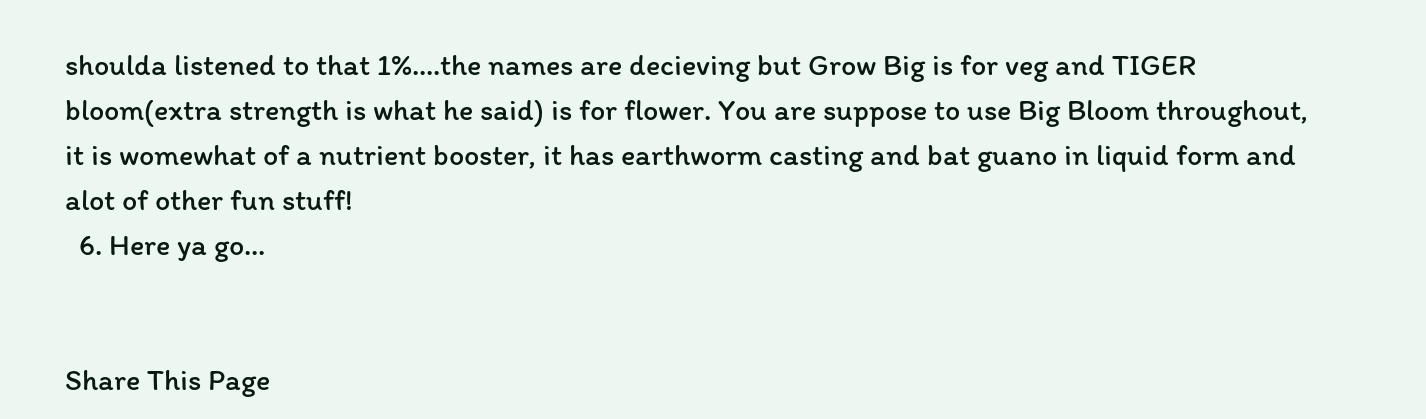shoulda listened to that 1%....the names are decieving but Grow Big is for veg and TIGER bloom(extra strength is what he said) is for flower. You are suppose to use Big Bloom throughout, it is womewhat of a nutrient booster, it has earthworm casting and bat guano in liquid form and alot of other fun stuff!
  6. Here ya go...


Share This Page